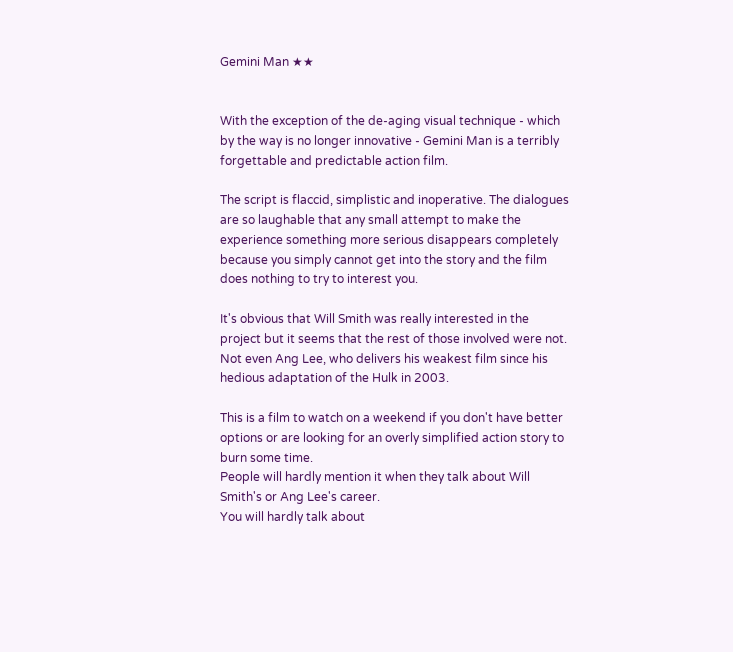Gemini Man ★★


With the exception of the de-aging visual technique - which by the way is no longer innovative - Gemini Man is a terribly forgettable and predictable action film.

The script is flaccid, simplistic and inoperative. The dialogues are so laughable that any small attempt to make the experience something more serious disappears completely because you simply cannot get into the story and the film does nothing to try to interest you.

It's obvious that Will Smith was really interested in the project but it seems that the rest of those involved were not.
Not even Ang Lee, who delivers his weakest film since his hedious adaptation of the Hulk in 2003.

This is a film to watch on a weekend if you don't have better options or are looking for an overly simplified action story to burn some time.
People will hardly mention it when they talk about Will Smith's or Ang Lee's career.
You will hardly talk about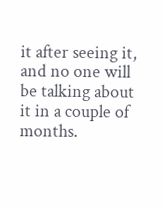it after seeing it, and no one will be talking about it in a couple of months.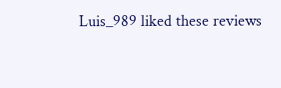Luis_989 liked these reviews